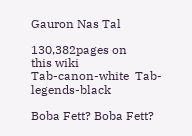Gauron Nas Tal

130,382pages on
this wiki
Tab-canon-white  Tab-legends-black

Boba Fett? Boba Fett?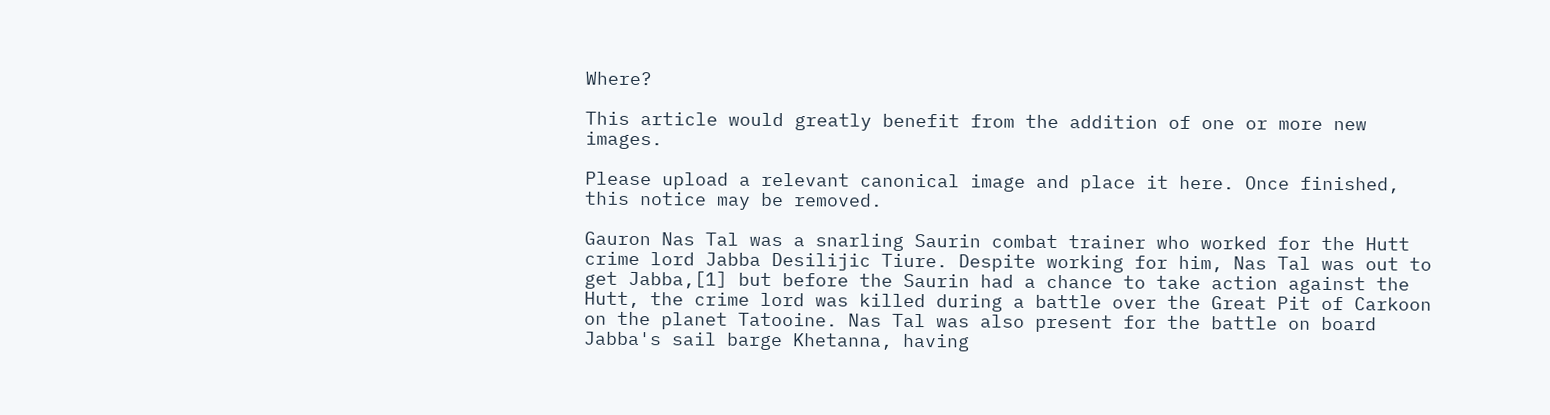Where?

This article would greatly benefit from the addition of one or more new images.

Please upload a relevant canonical image and place it here. Once finished, this notice may be removed.

Gauron Nas Tal was a snarling Saurin combat trainer who worked for the Hutt crime lord Jabba Desilijic Tiure. Despite working for him, Nas Tal was out to get Jabba,[1] but before the Saurin had a chance to take action against the Hutt, the crime lord was killed during a battle over the Great Pit of Carkoon on the planet Tatooine. Nas Tal was also present for the battle on board Jabba's sail barge Khetanna, having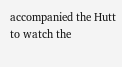accompanied the Hutt to watch the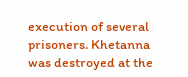execution of several prisoners. Khetanna was destroyed at the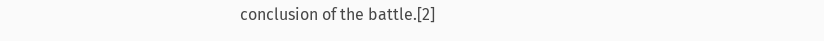conclusion of the battle.[2]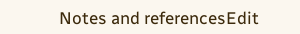Notes and referencesEdit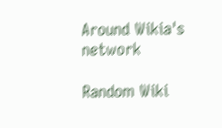Around Wikia's network

Random Wiki